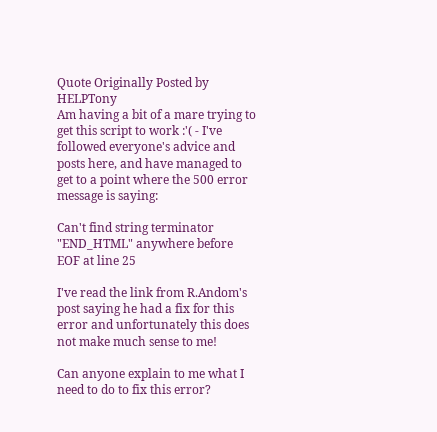Quote Originally Posted by HELPTony
Am having a bit of a mare trying to get this script to work :'( - I've followed everyone's advice and posts here, and have managed to get to a point where the 500 error message is saying:

Can't find string terminator "END_HTML" anywhere before EOF at line 25

I've read the link from R.Andom's post saying he had a fix for this error and unfortunately this does not make much sense to me!

Can anyone explain to me what I need to do to fix this error?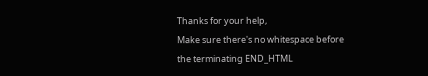Thanks for your help,
Make sure there's no whitespace before the terminating END_HTML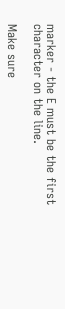marker - the E must be the first character on the line.

Make sure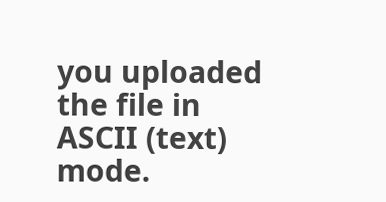you uploaded the file in ASCII (text) mode.